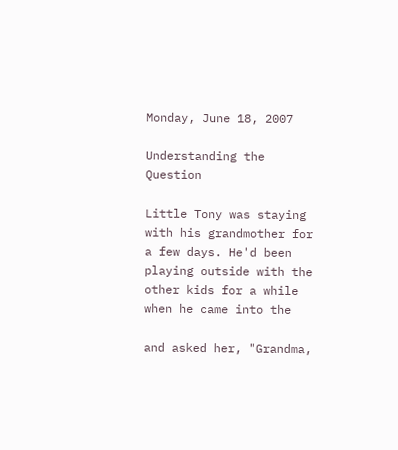Monday, June 18, 2007

Understanding the Question

Little Tony was staying with his grandmother for a few days. He'd been
playing outside with the other kids for a while when he came into the

and asked her, "Grandma,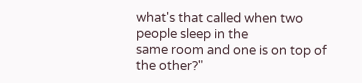what's that called when two people sleep in the
same room and one is on top of the other?"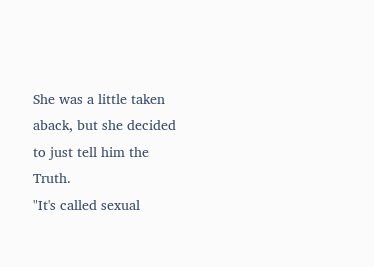She was a little taken aback, but she decided to just tell him the Truth.
"It's called sexual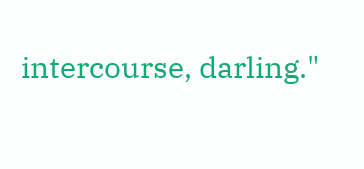intercourse, darling."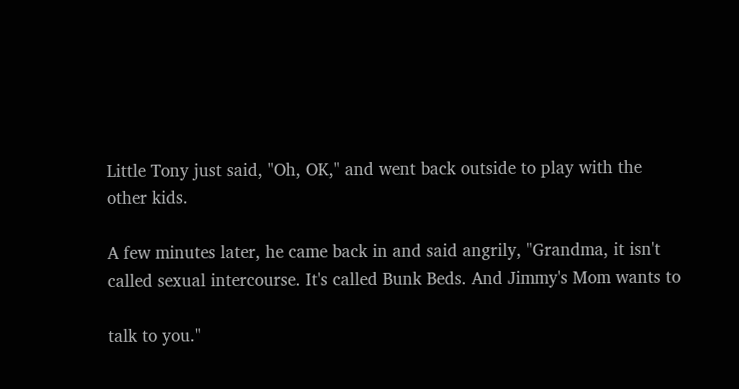Little Tony just said, "Oh, OK," and went back outside to play with the
other kids.

A few minutes later, he came back in and said angrily, "Grandma, it isn't
called sexual intercourse. It's called Bunk Beds. And Jimmy's Mom wants to

talk to you."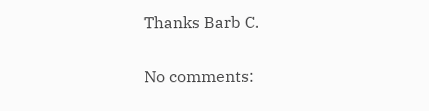Thanks Barb C.

No comments: